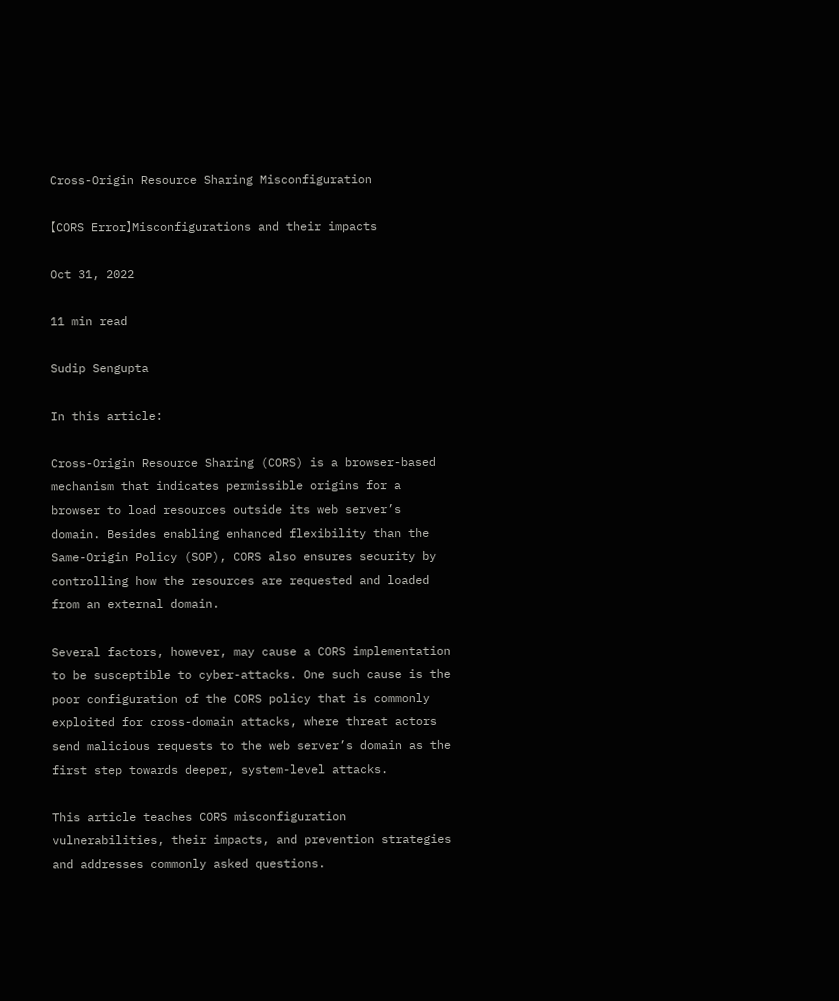Cross-Origin Resource Sharing Misconfiguration

【CORS Error】Misconfigurations and their impacts

Oct 31, 2022

11 min read

Sudip Sengupta

In this article:

Cross-Origin Resource Sharing (CORS) is a browser-based mechanism that indicates permissible origins for a browser to load resources outside its web server’s domain. Besides enabling enhanced flexibility than the Same-Origin Policy (SOP), CORS also ensures security by controlling how the resources are requested and loaded from an external domain.

Several factors, however, may cause a CORS implementation to be susceptible to cyber-attacks. One such cause is the poor configuration of the CORS policy that is commonly exploited for cross-domain attacks, where threat actors send malicious requests to the web server’s domain as the first step towards deeper, system-level attacks.

This article teaches CORS misconfiguration vulnerabilities, their impacts, and prevention strategies and addresses commonly asked questions.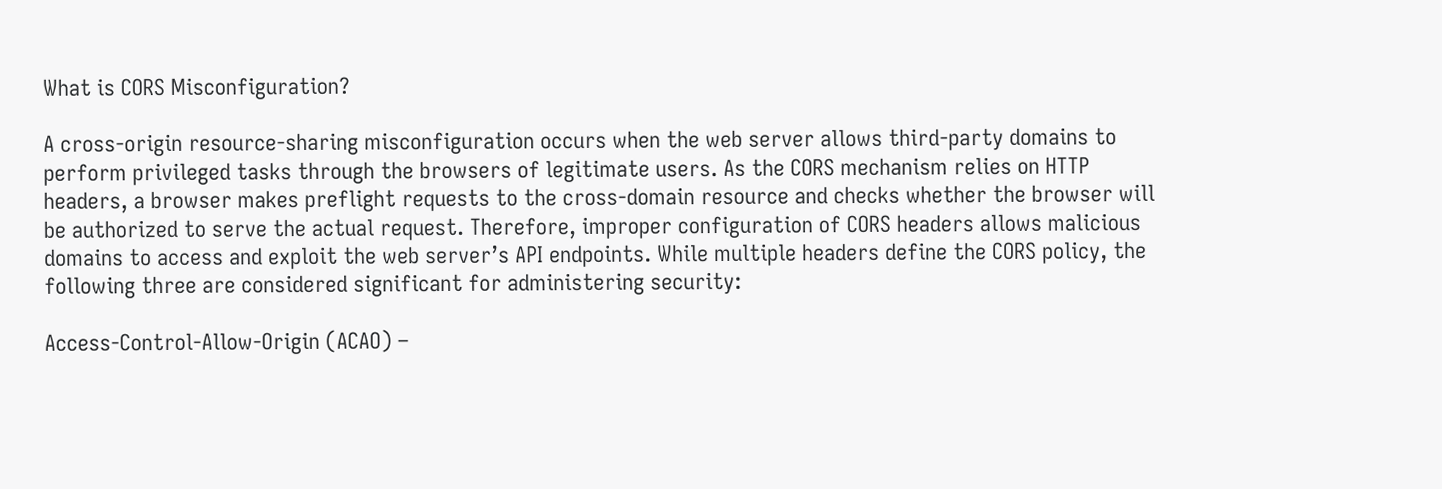What is CORS Misconfiguration?

A cross-origin resource-sharing misconfiguration occurs when the web server allows third-party domains to perform privileged tasks through the browsers of legitimate users. As the CORS mechanism relies on HTTP headers, a browser makes preflight requests to the cross-domain resource and checks whether the browser will be authorized to serve the actual request. Therefore, improper configuration of CORS headers allows malicious domains to access and exploit the web server’s API endpoints. While multiple headers define the CORS policy, the following three are considered significant for administering security:

Access-Control-Allow-Origin (ACAO) –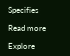Specifies

Read more

Explore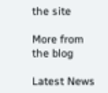the site

More from the blog

Latest News